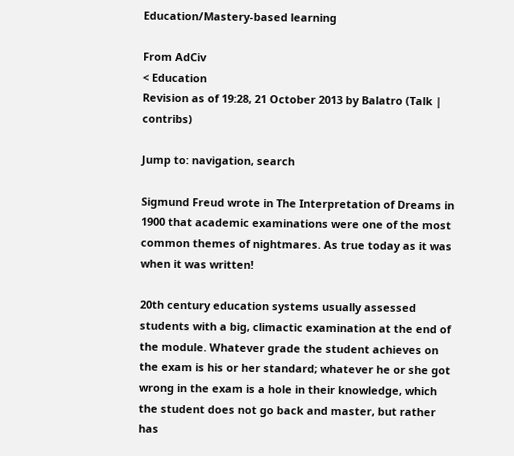Education/Mastery-based learning

From AdCiv
< Education
Revision as of 19:28, 21 October 2013 by Balatro (Talk | contribs)

Jump to: navigation, search

Sigmund Freud wrote in The Interpretation of Dreams in 1900 that academic examinations were one of the most common themes of nightmares. As true today as it was when it was written!

20th century education systems usually assessed students with a big, climactic examination at the end of the module. Whatever grade the student achieves on the exam is his or her standard; whatever he or she got wrong in the exam is a hole in their knowledge, which the student does not go back and master, but rather has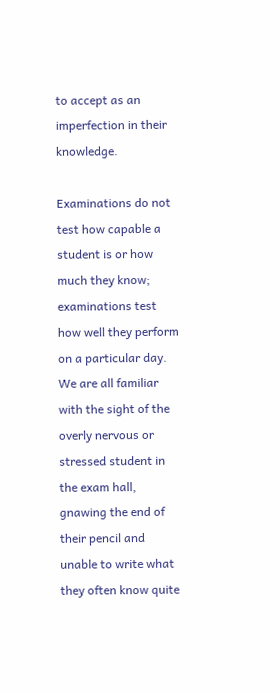to accept as an imperfection in their knowledge.

Examinations do not test how capable a student is or how much they know; examinations test how well they perform on a particular day. We are all familiar with the sight of the overly nervous or stressed student in the exam hall, gnawing the end of their pencil and unable to write what they often know quite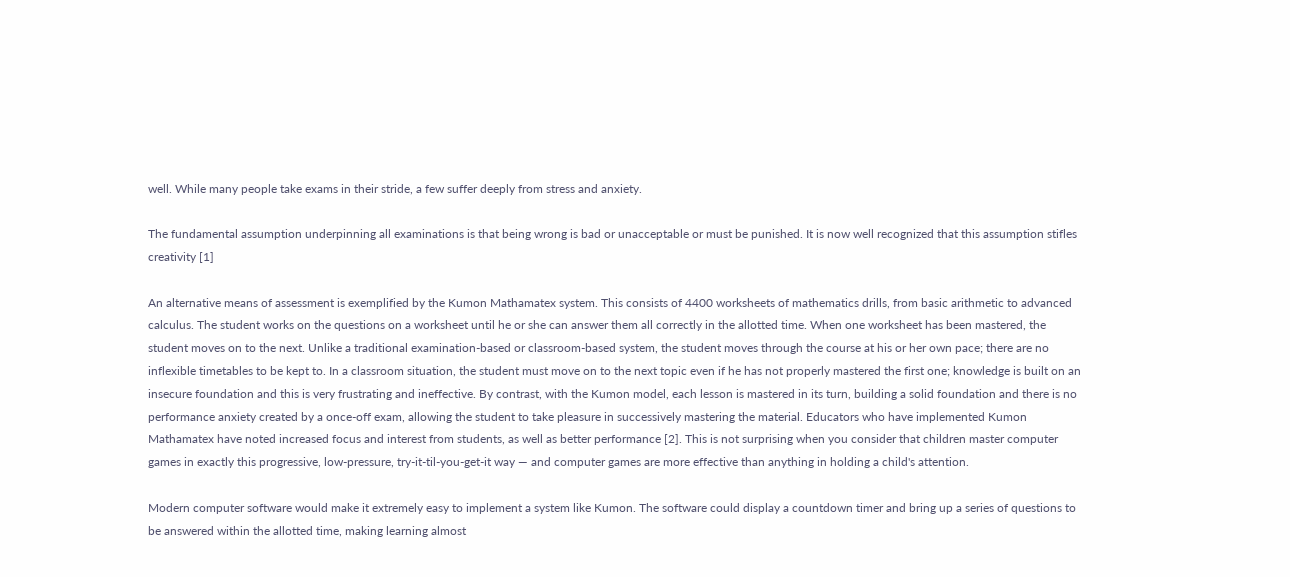well. While many people take exams in their stride, a few suffer deeply from stress and anxiety.

The fundamental assumption underpinning all examinations is that being wrong is bad or unacceptable or must be punished. It is now well recognized that this assumption stifles creativity [1]

An alternative means of assessment is exemplified by the Kumon Mathamatex system. This consists of 4400 worksheets of mathematics drills, from basic arithmetic to advanced calculus. The student works on the questions on a worksheet until he or she can answer them all correctly in the allotted time. When one worksheet has been mastered, the student moves on to the next. Unlike a traditional examination-based or classroom-based system, the student moves through the course at his or her own pace; there are no inflexible timetables to be kept to. In a classroom situation, the student must move on to the next topic even if he has not properly mastered the first one; knowledge is built on an insecure foundation and this is very frustrating and ineffective. By contrast, with the Kumon model, each lesson is mastered in its turn, building a solid foundation and there is no performance anxiety created by a once-off exam, allowing the student to take pleasure in successively mastering the material. Educators who have implemented Kumon Mathamatex have noted increased focus and interest from students, as well as better performance [2]. This is not surprising when you consider that children master computer games in exactly this progressive, low-pressure, try-it-til-you-get-it way — and computer games are more effective than anything in holding a child's attention.

Modern computer software would make it extremely easy to implement a system like Kumon. The software could display a countdown timer and bring up a series of questions to be answered within the allotted time, making learning almost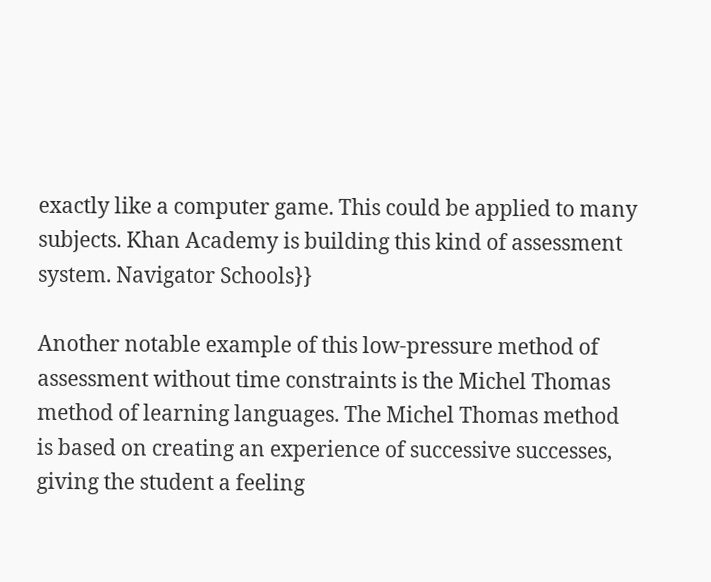exactly like a computer game. This could be applied to many subjects. Khan Academy is building this kind of assessment system. Navigator Schools}}

Another notable example of this low-pressure method of assessment without time constraints is the Michel Thomas method of learning languages. The Michel Thomas method is based on creating an experience of successive successes, giving the student a feeling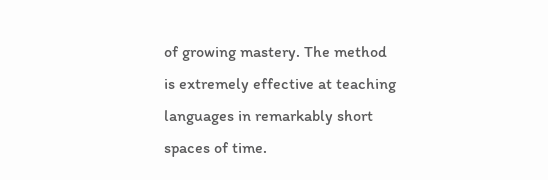of growing mastery. The method is extremely effective at teaching languages in remarkably short spaces of time.